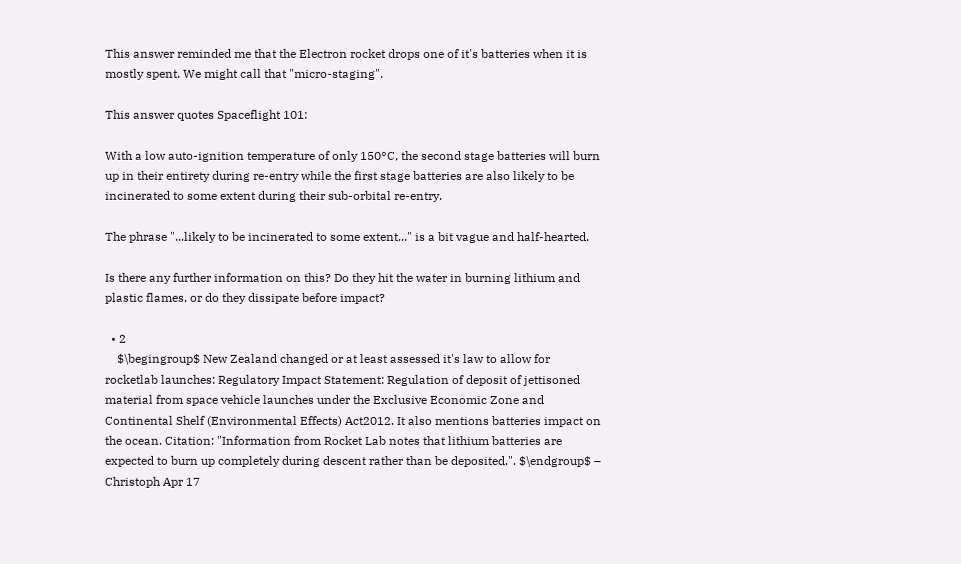This answer reminded me that the Electron rocket drops one of it's batteries when it is mostly spent. We might call that "micro-staging".

This answer quotes Spaceflight 101:

With a low auto-ignition temperature of only 150°C, the second stage batteries will burn up in their entirety during re-entry while the first stage batteries are also likely to be incinerated to some extent during their sub-orbital re-entry.

The phrase "...likely to be incinerated to some extent..." is a bit vague and half-hearted.

Is there any further information on this? Do they hit the water in burning lithium and plastic flames, or do they dissipate before impact?

  • 2
    $\begingroup$ New Zealand changed or at least assessed it's law to allow for rocketlab launches: Regulatory Impact Statement: Regulation of deposit of jettisoned material from space vehicle launches under the Exclusive Economic Zone and Continental Shelf (Environmental Effects) Act2012. It also mentions batteries impact on the ocean. Citation: "Information from Rocket Lab notes that lithium batteries are expected to burn up completely during descent rather than be deposited.". $\endgroup$ – Christoph Apr 17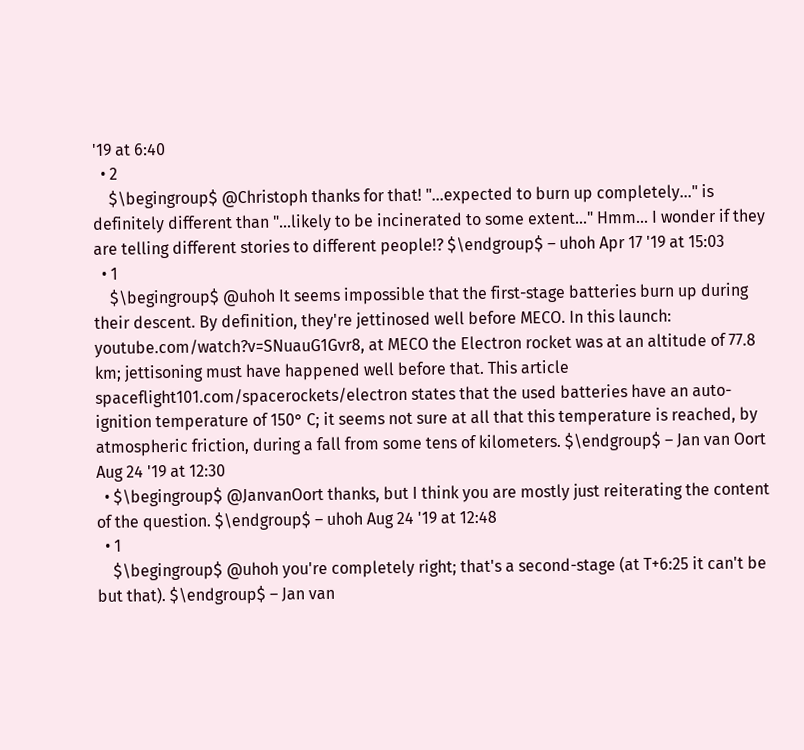'19 at 6:40
  • 2
    $\begingroup$ @Christoph thanks for that! "...expected to burn up completely..." is definitely different than "...likely to be incinerated to some extent..." Hmm... I wonder if they are telling different stories to different people!? $\endgroup$ – uhoh Apr 17 '19 at 15:03
  • 1
    $\begingroup$ @uhoh It seems impossible that the first-stage batteries burn up during their descent. By definition, they're jettinosed well before MECO. In this launch: youtube.com/watch?v=SNuauG1Gvr8, at MECO the Electron rocket was at an altitude of 77.8 km; jettisoning must have happened well before that. This article spaceflight101.com/spacerockets/electron states that the used batteries have an auto-ignition temperature of 150° C; it seems not sure at all that this temperature is reached, by atmospheric friction, during a fall from some tens of kilometers. $\endgroup$ – Jan van Oort Aug 24 '19 at 12:30
  • $\begingroup$ @JanvanOort thanks, but I think you are mostly just reiterating the content of the question. $\endgroup$ – uhoh Aug 24 '19 at 12:48
  • 1
    $\begingroup$ @uhoh you're completely right; that's a second-stage (at T+6:25 it can't be but that). $\endgroup$ – Jan van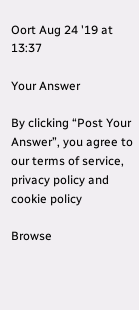Oort Aug 24 '19 at 13:37

Your Answer

By clicking “Post Your Answer”, you agree to our terms of service, privacy policy and cookie policy

Browse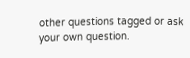other questions tagged or ask your own question.